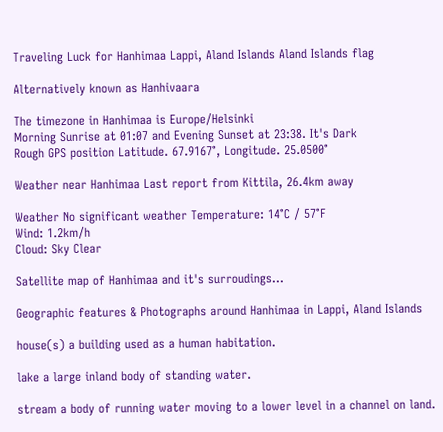Traveling Luck for Hanhimaa Lappi, Aland Islands Aland Islands flag

Alternatively known as Hanhivaara

The timezone in Hanhimaa is Europe/Helsinki
Morning Sunrise at 01:07 and Evening Sunset at 23:38. It's Dark
Rough GPS position Latitude. 67.9167°, Longitude. 25.0500°

Weather near Hanhimaa Last report from Kittila, 26.4km away

Weather No significant weather Temperature: 14°C / 57°F
Wind: 1.2km/h
Cloud: Sky Clear

Satellite map of Hanhimaa and it's surroudings...

Geographic features & Photographs around Hanhimaa in Lappi, Aland Islands

house(s) a building used as a human habitation.

lake a large inland body of standing water.

stream a body of running water moving to a lower level in a channel on land.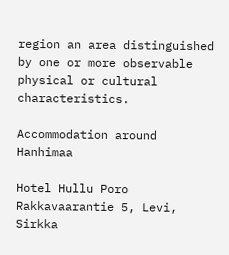region an area distinguished by one or more observable physical or cultural characteristics.

Accommodation around Hanhimaa

Hotel Hullu Poro Rakkavaarantie 5, Levi, Sirkka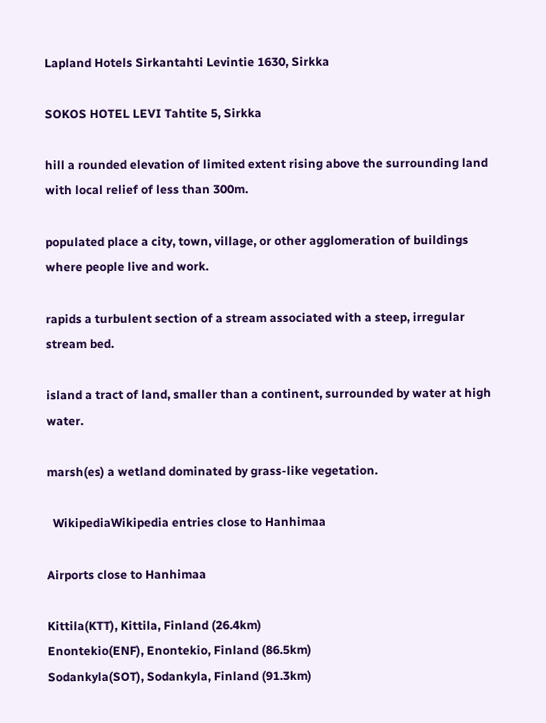Lapland Hotels Sirkantahti Levintie 1630, Sirkka

SOKOS HOTEL LEVI Tahtite 5, Sirkka

hill a rounded elevation of limited extent rising above the surrounding land with local relief of less than 300m.

populated place a city, town, village, or other agglomeration of buildings where people live and work.

rapids a turbulent section of a stream associated with a steep, irregular stream bed.

island a tract of land, smaller than a continent, surrounded by water at high water.

marsh(es) a wetland dominated by grass-like vegetation.

  WikipediaWikipedia entries close to Hanhimaa

Airports close to Hanhimaa

Kittila(KTT), Kittila, Finland (26.4km)
Enontekio(ENF), Enontekio, Finland (86.5km)
Sodankyla(SOT), Sodankyla, Finland (91.3km)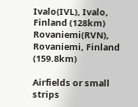Ivalo(IVL), Ivalo, Finland (128km)
Rovaniemi(RVN), Rovaniemi, Finland (159.8km)

Airfields or small strips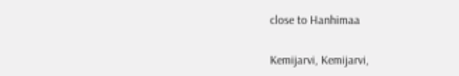close to Hanhimaa

Kemijarvi, Kemijarvi,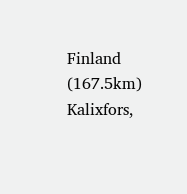Finland (167.5km)
Kalixfors,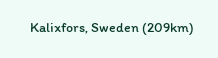Kalixfors, Sweden (209km)